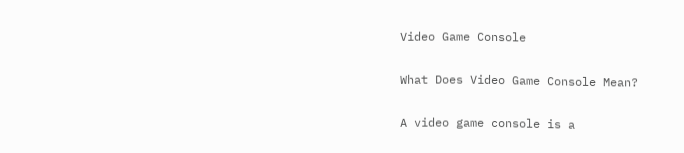Video Game Console

What Does Video Game Console Mean?

A video game console is a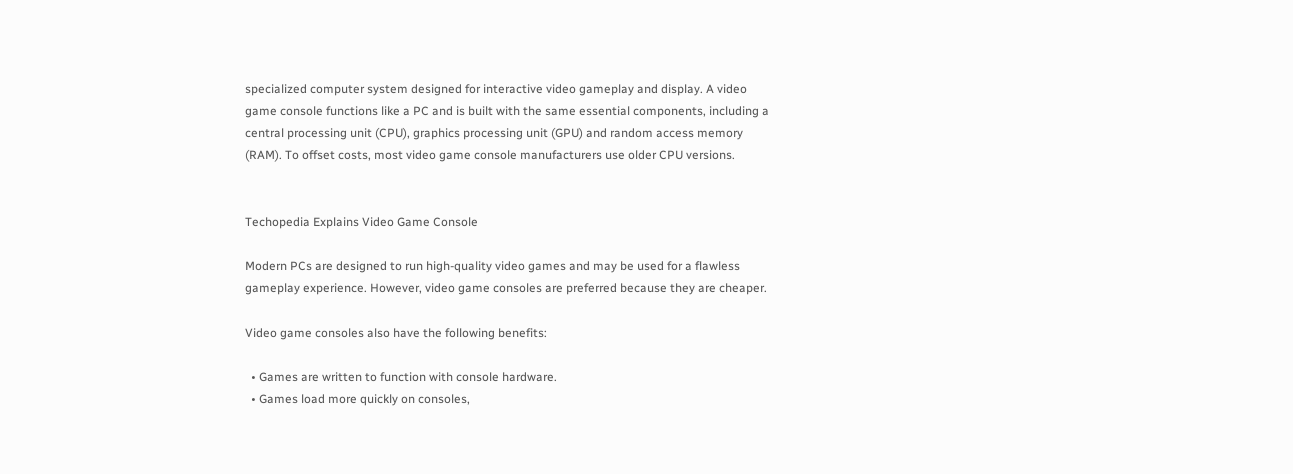specialized computer system designed for interactive video gameplay and display. A video game console functions like a PC and is built with the same essential components, including a central processing unit (CPU), graphics processing unit (GPU) and random access memory (RAM). To offset costs, most video game console manufacturers use older CPU versions.


Techopedia Explains Video Game Console

Modern PCs are designed to run high-quality video games and may be used for a flawless gameplay experience. However, video game consoles are preferred because they are cheaper.

Video game consoles also have the following benefits:

  • Games are written to function with console hardware.
  • Games load more quickly on consoles,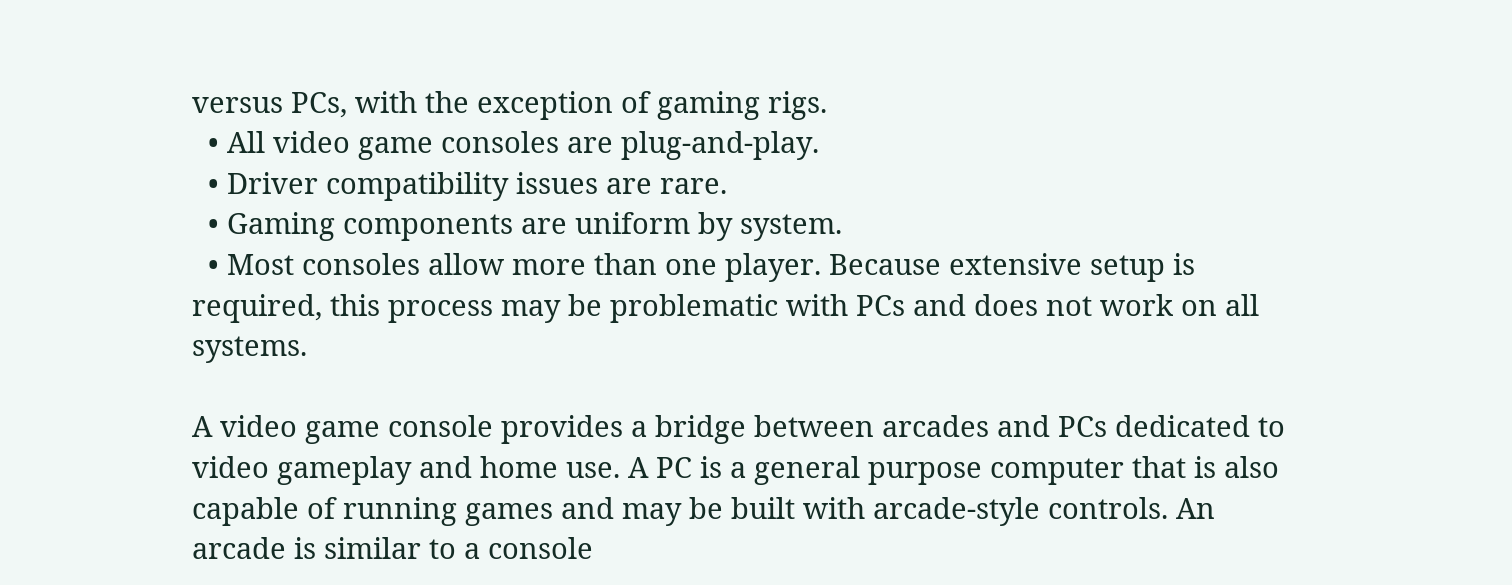versus PCs, with the exception of gaming rigs.
  • All video game consoles are plug-and-play.
  • Driver compatibility issues are rare.
  • Gaming components are uniform by system.
  • Most consoles allow more than one player. Because extensive setup is required, this process may be problematic with PCs and does not work on all systems.

A video game console provides a bridge between arcades and PCs dedicated to video gameplay and home use. A PC is a general purpose computer that is also capable of running games and may be built with arcade-style controls. An arcade is similar to a console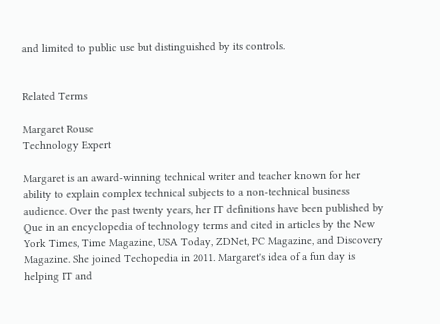and limited to public use but distinguished by its controls.


Related Terms

Margaret Rouse
Technology Expert

Margaret is an award-winning technical writer and teacher known for her ability to explain complex technical subjects to a non-technical business audience. Over the past twenty years, her IT definitions have been published by Que in an encyclopedia of technology terms and cited in articles by the New York Times, Time Magazine, USA Today, ZDNet, PC Magazine, and Discovery Magazine. She joined Techopedia in 2011. Margaret's idea of a fun day is helping IT and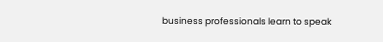business professionals learn to speak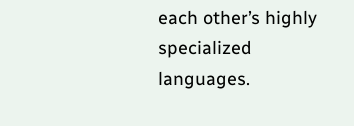each other’s highly specialized languages.